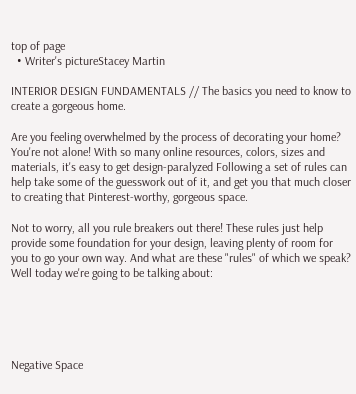top of page
  • Writer's pictureStacey Martin

INTERIOR DESIGN FUNDAMENTALS // The basics you need to know to create a gorgeous home.

Are you feeling overwhelmed by the process of decorating your home? You're not alone! With so many online resources, colors, sizes and materials, it's easy to get design-paralyzed Following a set of rules can help take some of the guesswork out of it, and get you that much closer to creating that Pinterest-worthy, gorgeous space.

Not to worry, all you rule breakers out there! These rules just help provide some foundation for your design, leaving plenty of room for you to go your own way. And what are these "rules" of which we speak? Well today we're going to be talking about:





Negative Space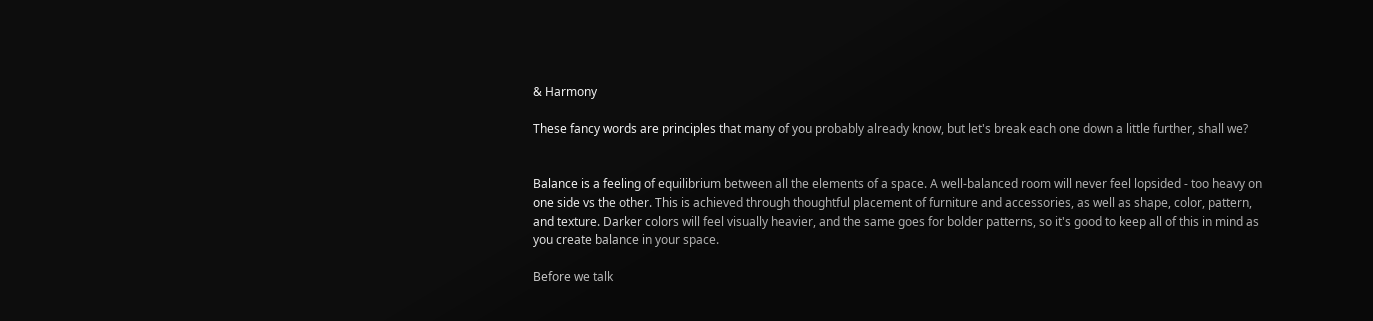& Harmony

These fancy words are principles that many of you probably already know, but let's break each one down a little further, shall we?


Balance is a feeling of equilibrium between all the elements of a space. A well-balanced room will never feel lopsided - too heavy on one side vs the other. This is achieved through thoughtful placement of furniture and accessories, as well as shape, color, pattern, and texture. Darker colors will feel visually heavier, and the same goes for bolder patterns, so it's good to keep all of this in mind as you create balance in your space.

Before we talk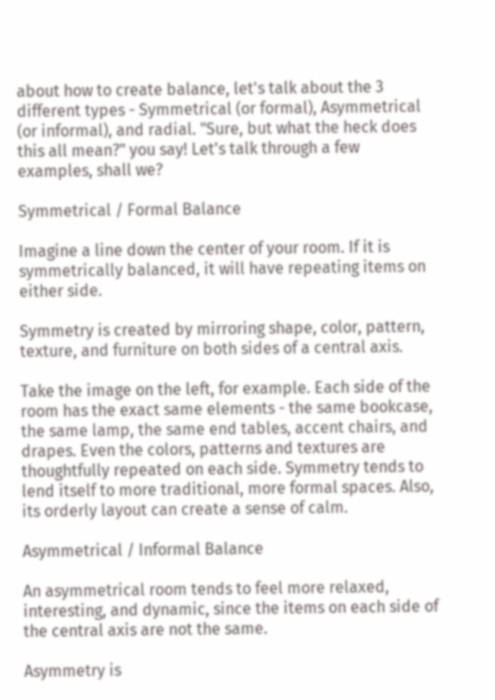about how to create balance, let's talk about the 3 different types - Symmetrical (or formal), Asymmetrical (or informal), and radial. "Sure, but what the heck does this all mean?" you say! Let's talk through a few examples, shall we?

Symmetrical / Formal Balance

Imagine a line down the center of your room. If it is symmetrically balanced, it will have repeating items on either side.

Symmetry is created by mirroring shape, color, pattern, texture, and furniture on both sides of a central axis.

Take the image on the left, for example. Each side of the room has the exact same elements - the same bookcase, the same lamp, the same end tables, accent chairs, and drapes. Even the colors, patterns and textures are thoughtfully repeated on each side. Symmetry tends to lend itself to more traditional, more formal spaces. Also, its orderly layout can create a sense of calm.

Asymmetrical / Informal Balance

An asymmetrical room tends to feel more relaxed, interesting, and dynamic, since the items on each side of the central axis are not the same.

Asymmetry is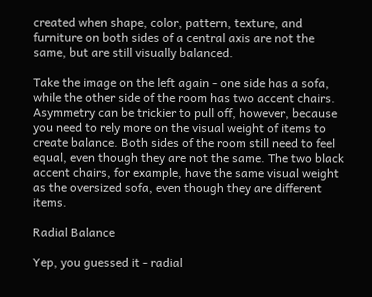created when shape, color, pattern, texture, and furniture on both sides of a central axis are not the same, but are still visually balanced.

Take the image on the left again - one side has a sofa, while the other side of the room has two accent chairs. Asymmetry can be trickier to pull off, however, because you need to rely more on the visual weight of items to create balance. Both sides of the room still need to feel equal, even though they are not the same. The two black accent chairs, for example, have the same visual weight as the oversized sofa, even though they are different items.

Radial Balance

Yep, you guessed it - radial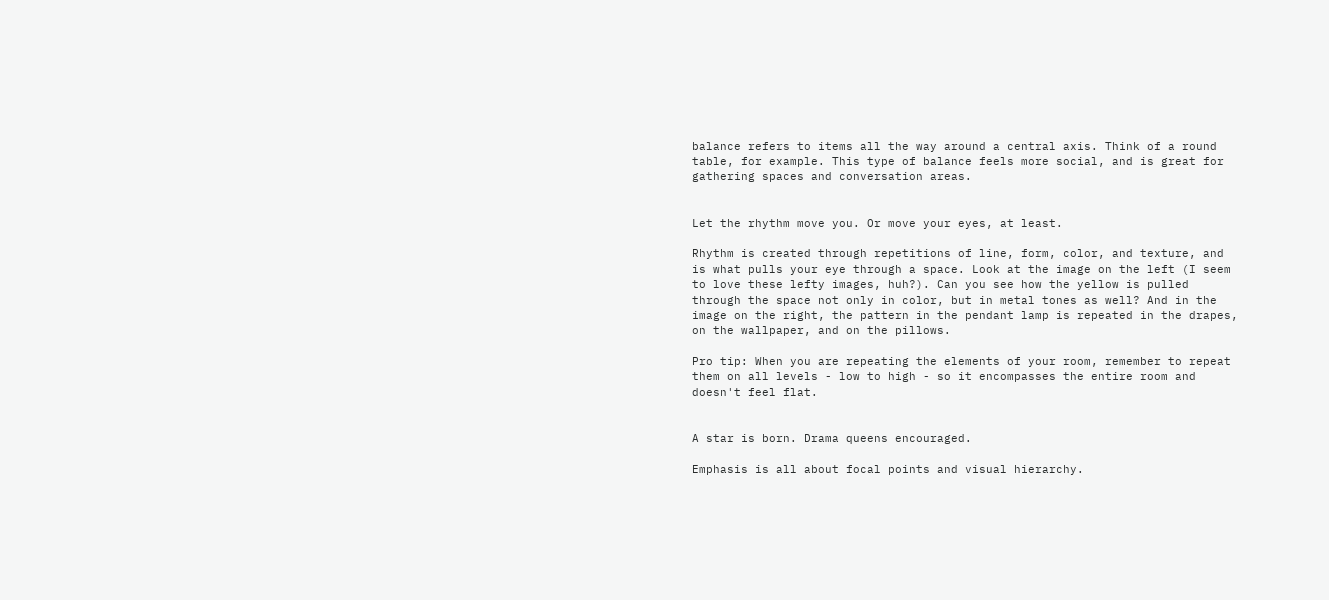balance refers to items all the way around a central axis. Think of a round table, for example. This type of balance feels more social, and is great for gathering spaces and conversation areas.


Let the rhythm move you. Or move your eyes, at least.

Rhythm is created through repetitions of line, form, color, and texture, and is what pulls your eye through a space. Look at the image on the left (I seem to love these lefty images, huh?). Can you see how the yellow is pulled through the space not only in color, but in metal tones as well? And in the image on the right, the pattern in the pendant lamp is repeated in the drapes, on the wallpaper, and on the pillows.

Pro tip: When you are repeating the elements of your room, remember to repeat them on all levels - low to high - so it encompasses the entire room and doesn't feel flat.


A star is born. Drama queens encouraged.

Emphasis is all about focal points and visual hierarchy.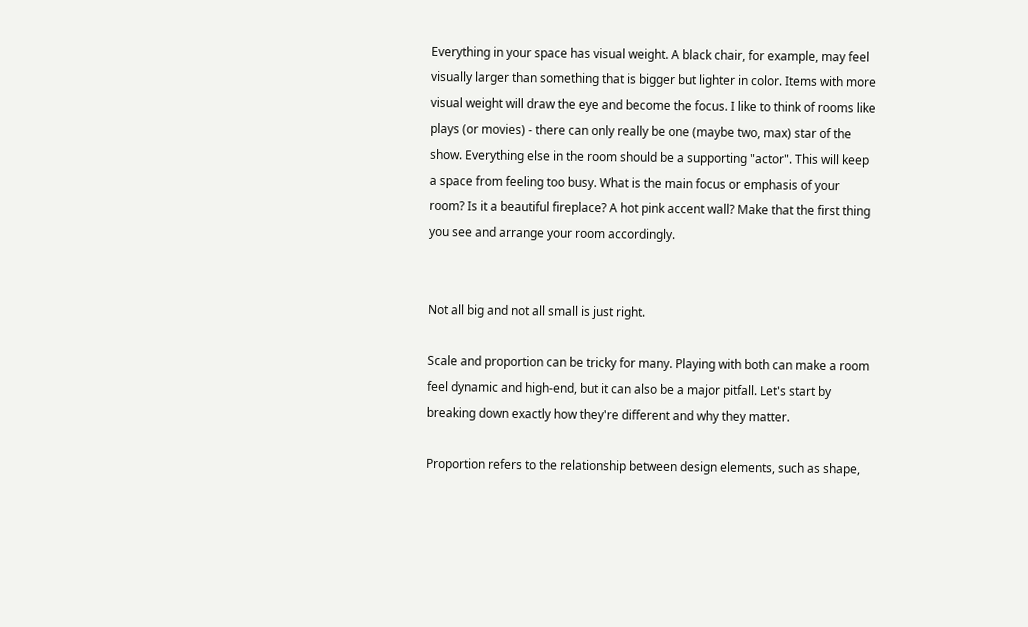Everything in your space has visual weight. A black chair, for example, may feel visually larger than something that is bigger but lighter in color. Items with more visual weight will draw the eye and become the focus. I like to think of rooms like plays (or movies) - there can only really be one (maybe two, max) star of the show. Everything else in the room should be a supporting "actor". This will keep a space from feeling too busy. What is the main focus or emphasis of your room? Is it a beautiful fireplace? A hot pink accent wall? Make that the first thing you see and arrange your room accordingly.


Not all big and not all small is just right.

Scale and proportion can be tricky for many. Playing with both can make a room feel dynamic and high-end, but it can also be a major pitfall. Let's start by breaking down exactly how they're different and why they matter.

Proportion refers to the relationship between design elements, such as shape,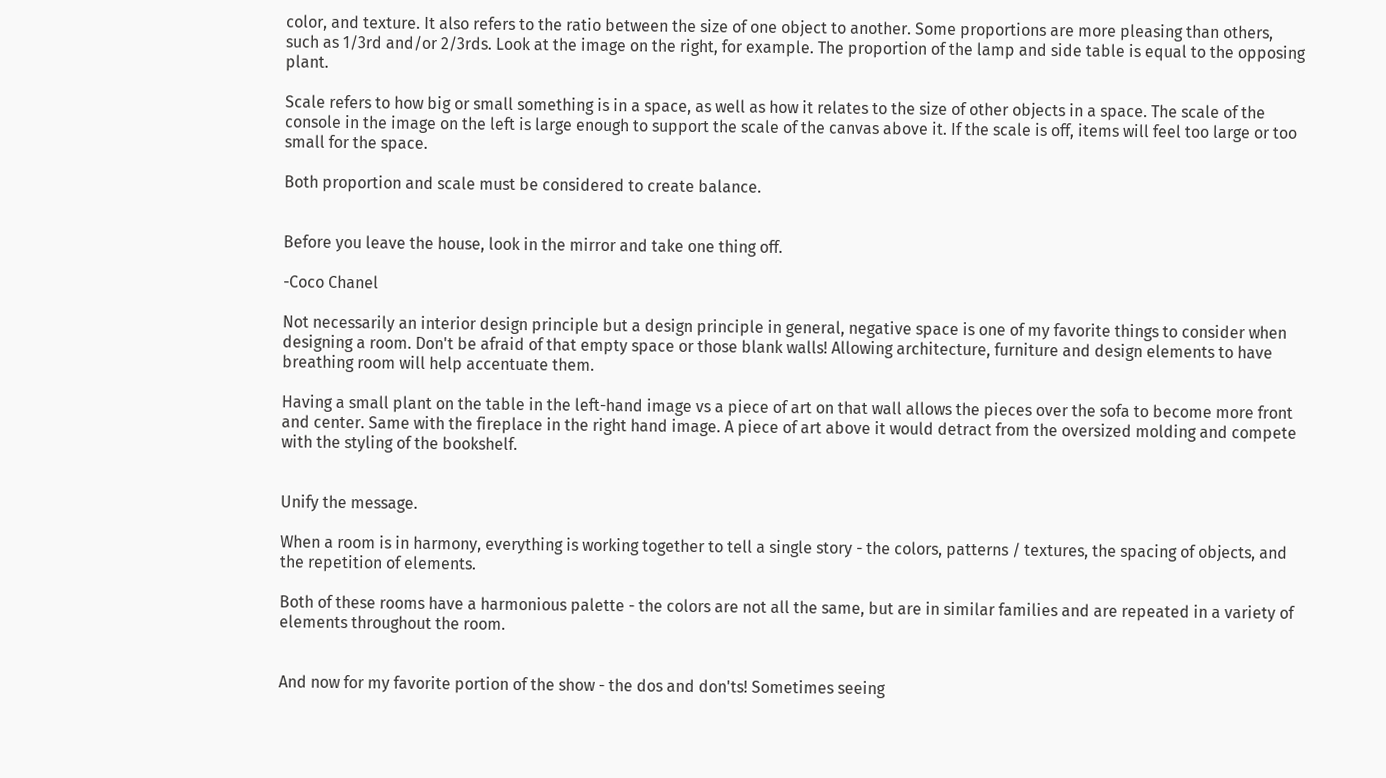color, and texture. It also refers to the ratio between the size of one object to another. Some proportions are more pleasing than others, such as 1/3rd and/or 2/3rds. Look at the image on the right, for example. The proportion of the lamp and side table is equal to the opposing plant.

Scale refers to how big or small something is in a space, as well as how it relates to the size of other objects in a space. The scale of the console in the image on the left is large enough to support the scale of the canvas above it. If the scale is off, items will feel too large or too small for the space.

Both proportion and scale must be considered to create balance.


Before you leave the house, look in the mirror and take one thing off.

-Coco Chanel

Not necessarily an interior design principle but a design principle in general, negative space is one of my favorite things to consider when designing a room. Don't be afraid of that empty space or those blank walls! Allowing architecture, furniture and design elements to have breathing room will help accentuate them.

Having a small plant on the table in the left-hand image vs a piece of art on that wall allows the pieces over the sofa to become more front and center. Same with the fireplace in the right hand image. A piece of art above it would detract from the oversized molding and compete with the styling of the bookshelf.


Unify the message.

When a room is in harmony, everything is working together to tell a single story - the colors, patterns / textures, the spacing of objects, and the repetition of elements.

Both of these rooms have a harmonious palette - the colors are not all the same, but are in similar families and are repeated in a variety of elements throughout the room.


And now for my favorite portion of the show - the dos and don'ts! Sometimes seeing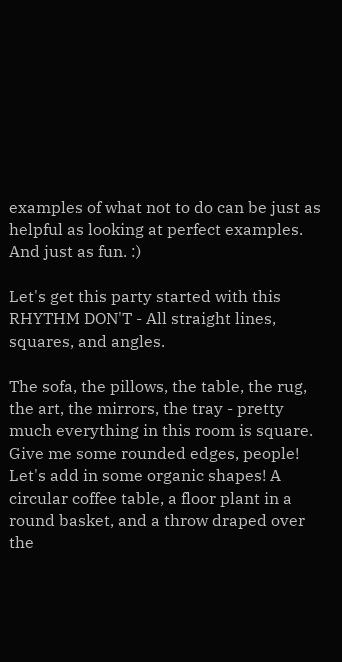examples of what not to do can be just as helpful as looking at perfect examples. And just as fun. :)

Let's get this party started with this RHYTHM DON'T - All straight lines, squares, and angles.

The sofa, the pillows, the table, the rug, the art, the mirrors, the tray - pretty much everything in this room is square. Give me some rounded edges, people! Let's add in some organic shapes! A circular coffee table, a floor plant in a round basket, and a throw draped over the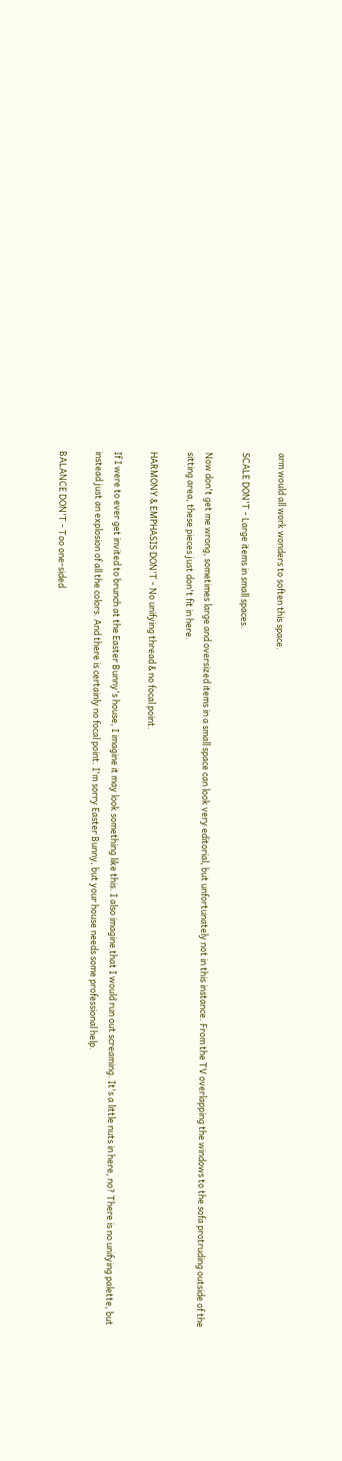arm would all work wonders to soften this space.

SCALE DON'T - Large items in small spaces.

Now don't get me wrong, sometimes large and oversized items in a small space can look very editorial, but unfortunately not in this instance. From the TV overlapping the windows to the sofa protruding outside of the sitting area, these pieces just don't fit in here.

HARMONY & EMPHASIS DON'T - No unifying thread & no focal point.

If I were to ever get invited to brunch at the Easter Bunny's house, I imagine it may look something like this. I also imagine that I would run out screaming. It's a little nuts in here, no? There is no unifying palette, but instead just an explosion of all the colors. And there is certainly no focal point. I'm sorry Easter Bunny, but your house needs some professional help.

BALANCE DON'T - Too one-sided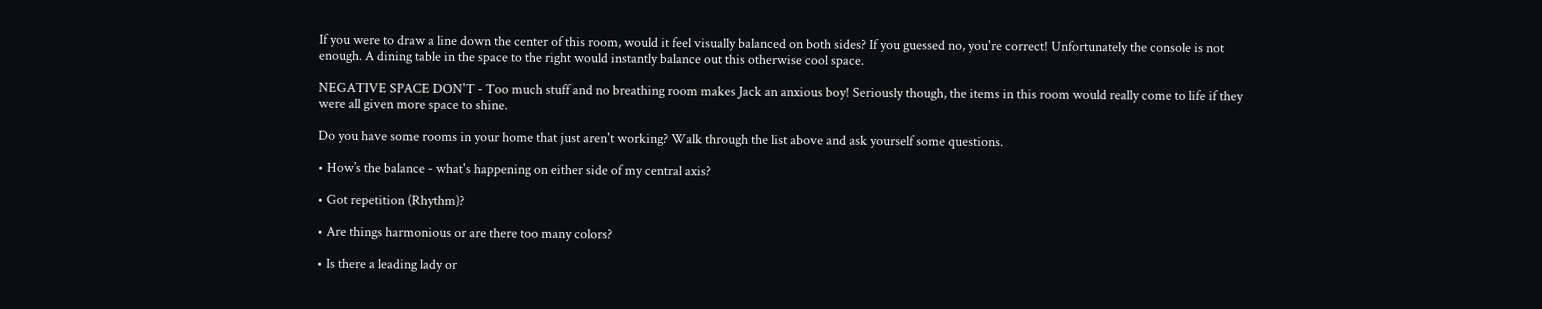If you were to draw a line down the center of this room, would it feel visually balanced on both sides? If you guessed no, you're correct! Unfortunately the console is not enough. A dining table in the space to the right would instantly balance out this otherwise cool space.

NEGATIVE SPACE DON'T - Too much stuff and no breathing room makes Jack an anxious boy! Seriously though, the items in this room would really come to life if they were all given more space to shine.

Do you have some rooms in your home that just aren't working? Walk through the list above and ask yourself some questions.

• How’s the balance - what's happening on either side of my central axis?

• Got repetition (Rhythm)?

• Are things harmonious or are there too many colors?

• Is there a leading lady or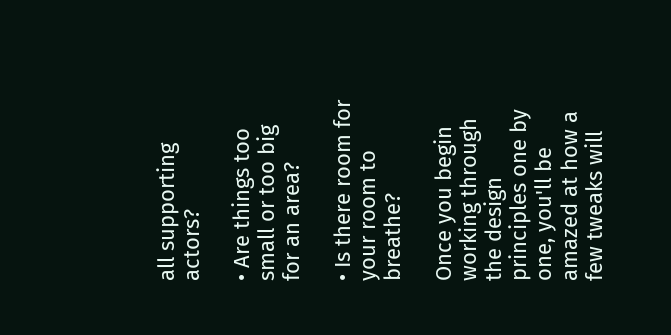all supporting actors?

• Are things too small or too big for an area?

• Is there room for your room to breathe?

Once you begin working through the design principles one by one, you'll be amazed at how a few tweaks will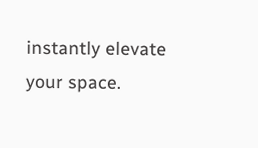instantly elevate your space.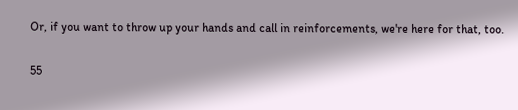Or, if you want to throw up your hands and call in reinforcements, we're here for that, too.

55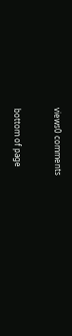views0 comments


bottom of page